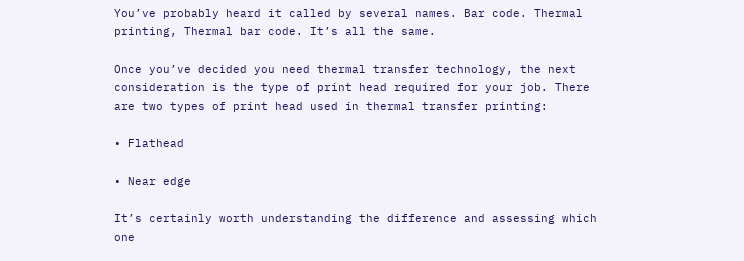You’ve probably heard it called by several names. Bar code. Thermal printing, Thermal bar code. It’s all the same.

Once you’ve decided you need thermal transfer technology, the next consideration is the type of print head required for your job. There are two types of print head used in thermal transfer printing:

• Flathead

• Near edge

It’s certainly worth understanding the difference and assessing which one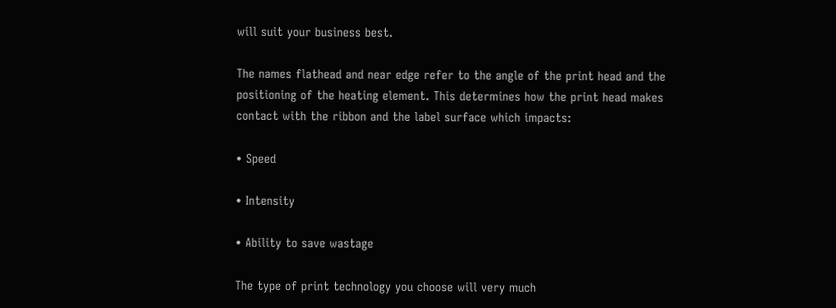will suit your business best.

The names flathead and near edge refer to the angle of the print head and the positioning of the heating element. This determines how the print head makes contact with the ribbon and the label surface which impacts:

• Speed

• Intensity

• Ability to save wastage

The type of print technology you choose will very much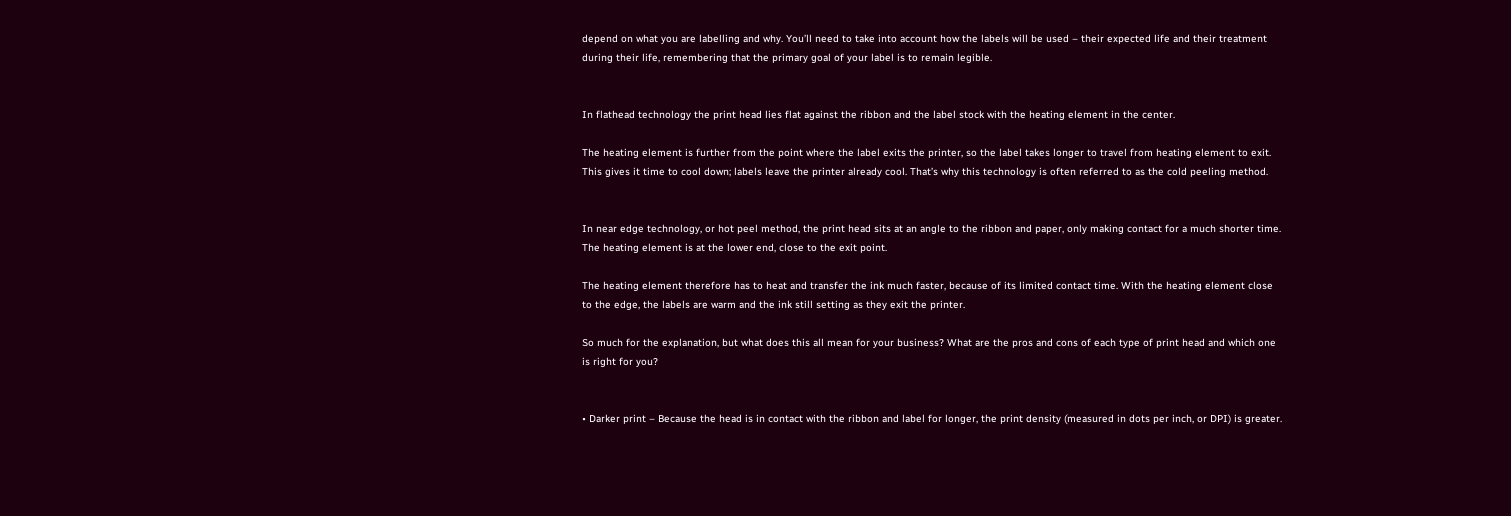depend on what you are labelling and why. You’ll need to take into account how the labels will be used – their expected life and their treatment during their life, remembering that the primary goal of your label is to remain legible.


In flathead technology the print head lies flat against the ribbon and the label stock with the heating element in the center.

The heating element is further from the point where the label exits the printer, so the label takes longer to travel from heating element to exit. This gives it time to cool down; labels leave the printer already cool. That’s why this technology is often referred to as the cold peeling method.


In near edge technology, or hot peel method, the print head sits at an angle to the ribbon and paper, only making contact for a much shorter time. The heating element is at the lower end, close to the exit point.

The heating element therefore has to heat and transfer the ink much faster, because of its limited contact time. With the heating element close to the edge, the labels are warm and the ink still setting as they exit the printer.

So much for the explanation, but what does this all mean for your business? What are the pros and cons of each type of print head and which one is right for you?


• Darker print – Because the head is in contact with the ribbon and label for longer, the print density (measured in dots per inch, or DPI) is greater.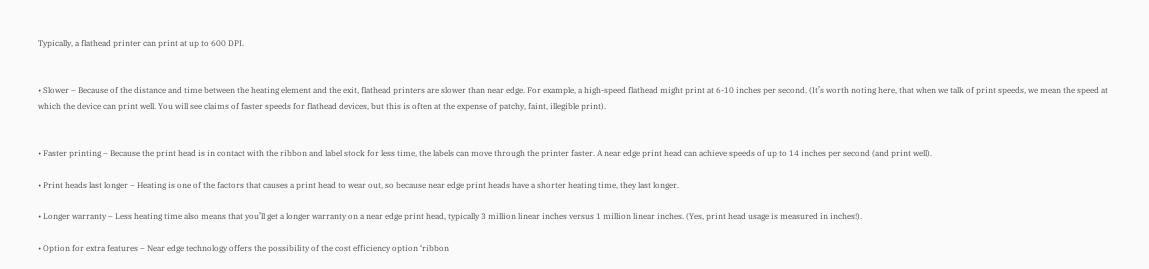Typically, a flathead printer can print at up to 600 DPI.


• Slower – Because of the distance and time between the heating element and the exit, flathead printers are slower than near edge. For example, a high-speed flathead might print at 6-10 inches per second. (It’s worth noting here, that when we talk of print speeds, we mean the speed at which the device can print well. You will see claims of faster speeds for flathead devices, but this is often at the expense of patchy, faint, illegible print).


• Faster printing – Because the print head is in contact with the ribbon and label stock for less time, the labels can move through the printer faster. A near edge print head can achieve speeds of up to 14 inches per second (and print well).

• Print heads last longer – Heating is one of the factors that causes a print head to wear out, so because near edge print heads have a shorter heating time, they last longer.

• Longer warranty – Less heating time also means that you’ll get a longer warranty on a near edge print head, typically 3 million linear inches versus 1 million linear inches. (Yes, print head usage is measured in inches!).

• Option for extra features – Near edge technology offers the possibility of the cost efficiency option ‘ribbon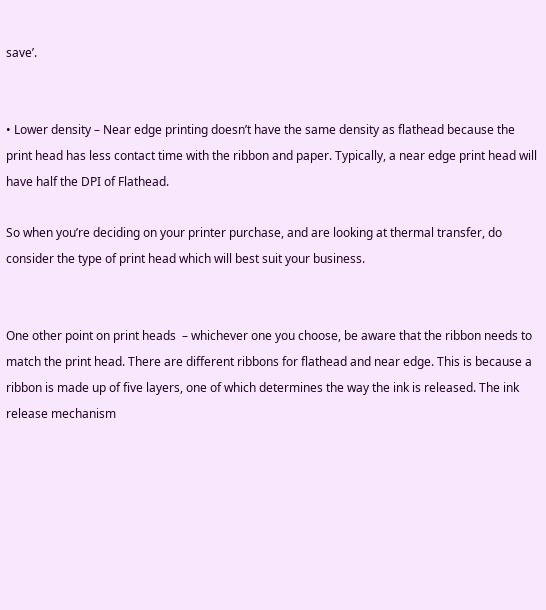save’.


• Lower density – Near edge printing doesn’t have the same density as flathead because the print head has less contact time with the ribbon and paper. Typically, a near edge print head will have half the DPI of Flathead.

So when you’re deciding on your printer purchase, and are looking at thermal transfer, do consider the type of print head which will best suit your business.


One other point on print heads  – whichever one you choose, be aware that the ribbon needs to match the print head. There are different ribbons for flathead and near edge. This is because a ribbon is made up of five layers, one of which determines the way the ink is released. The ink release mechanism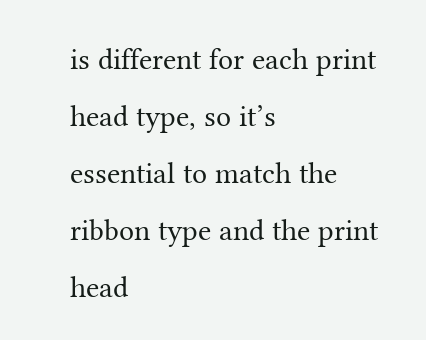is different for each print head type, so it’s essential to match the ribbon type and the print head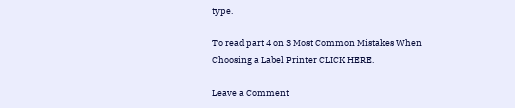type.

To read part 4 on 3 Most Common Mistakes When Choosing a Label Printer CLICK HERE.

Leave a Comment